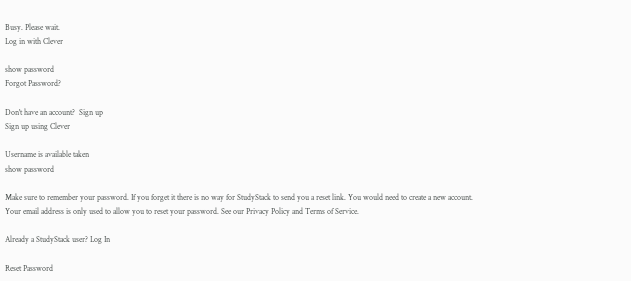Busy. Please wait.
Log in with Clever

show password
Forgot Password?

Don't have an account?  Sign up
Sign up using Clever

Username is available taken
show password

Make sure to remember your password. If you forget it there is no way for StudyStack to send you a reset link. You would need to create a new account.
Your email address is only used to allow you to reset your password. See our Privacy Policy and Terms of Service.

Already a StudyStack user? Log In

Reset Password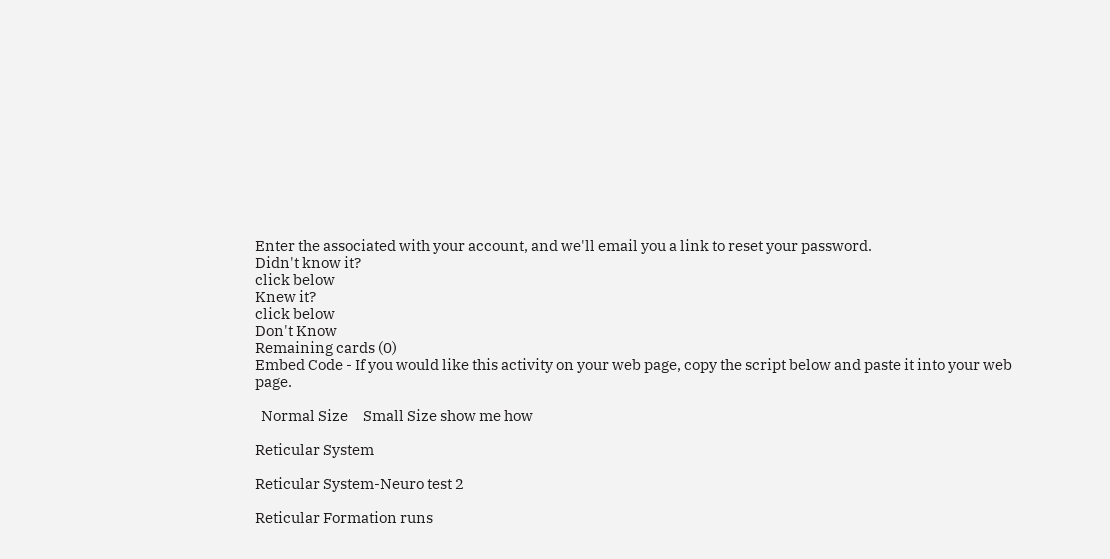Enter the associated with your account, and we'll email you a link to reset your password.
Didn't know it?
click below
Knew it?
click below
Don't Know
Remaining cards (0)
Embed Code - If you would like this activity on your web page, copy the script below and paste it into your web page.

  Normal Size     Small Size show me how

Reticular System

Reticular System-Neuro test 2

Reticular Formation runs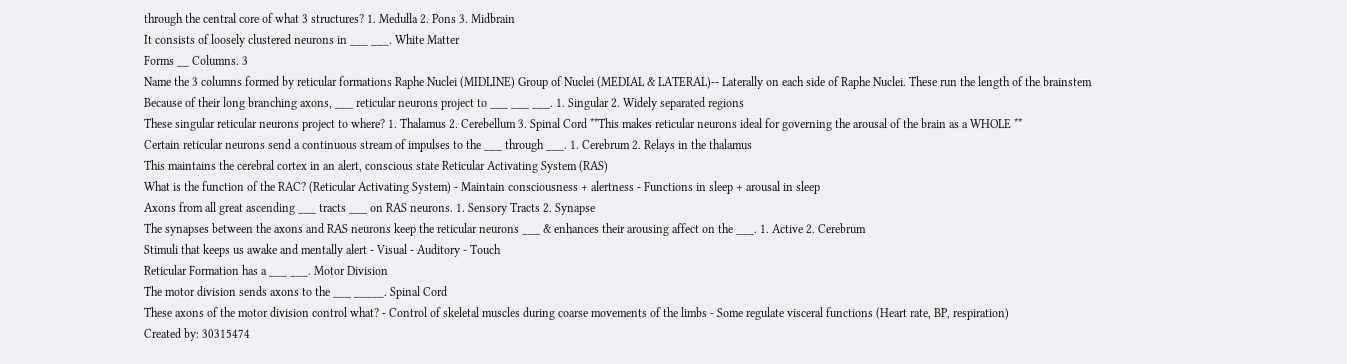through the central core of what 3 structures? 1. Medulla 2. Pons 3. Midbrain
It consists of loosely clustered neurons in ___ ___. White Matter
Forms __ Columns. 3
Name the 3 columns formed by reticular formations Raphe Nuclei (MIDLINE) Group of Nuclei (MEDIAL & LATERAL)-- Laterally on each side of Raphe Nuclei. These run the length of the brainstem
Because of their long branching axons, ___ reticular neurons project to ___ ___ ___. 1. Singular 2. Widely separated regions
These singular reticular neurons project to where? 1. Thalamus 2. Cerebellum 3. Spinal Cord **This makes reticular neurons ideal for governing the arousal of the brain as a WHOLE **
Certain reticular neurons send a continuous stream of impulses to the ___ through ___. 1. Cerebrum 2. Relays in the thalamus
This maintains the cerebral cortex in an alert, conscious state Reticular Activating System (RAS)
What is the function of the RAC? (Reticular Activating System) - Maintain consciousness + alertness - Functions in sleep + arousal in sleep
Axons from all great ascending ___ tracts ___ on RAS neurons. 1. Sensory Tracts 2. Synapse
The synapses between the axons and RAS neurons keep the reticular neurons ___ & enhances their arousing affect on the ___. 1. Active 2. Cerebrum
Stimuli that keeps us awake and mentally alert - Visual - Auditory - Touch
Reticular Formation has a ___ ___. Motor Division
The motor division sends axons to the ___ _____. Spinal Cord
These axons of the motor division control what? - Control of skeletal muscles during coarse movements of the limbs - Some regulate visceral functions (Heart rate, BP, respiration)
Created by: 30315474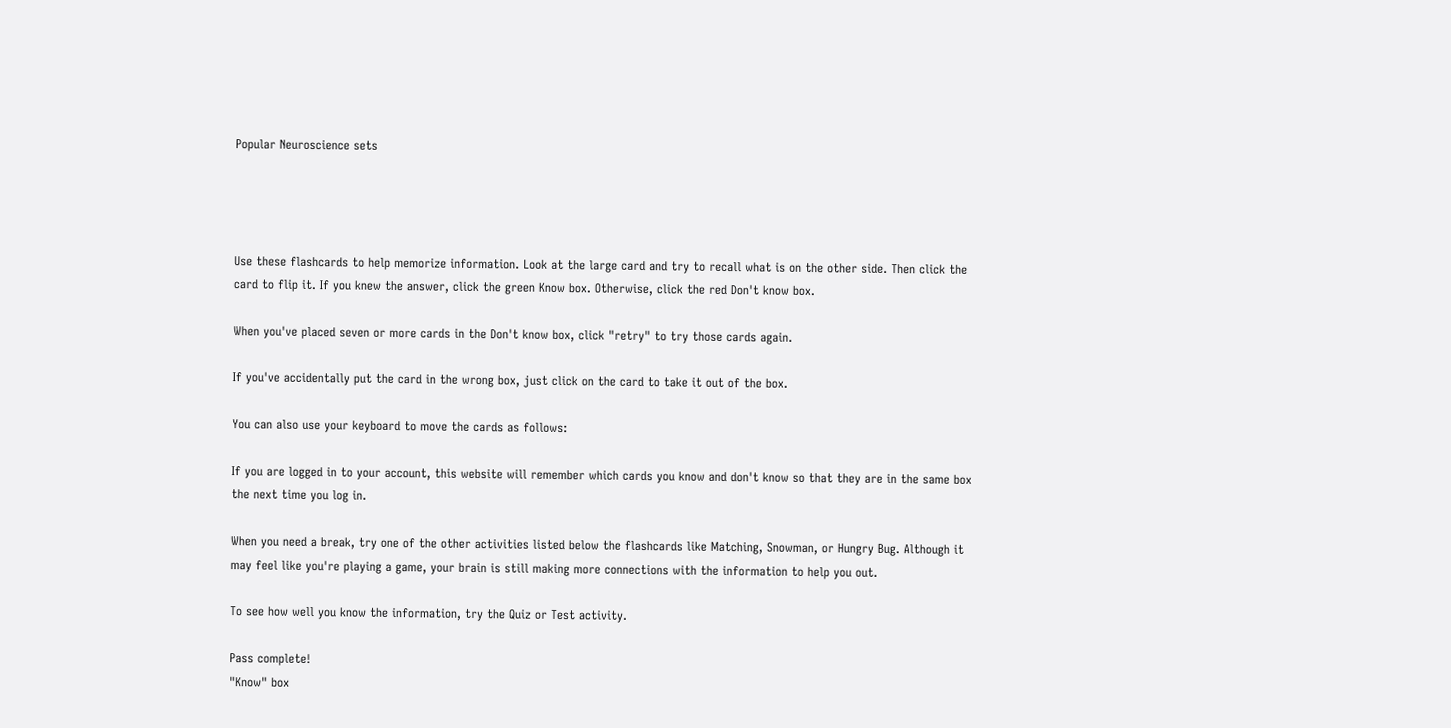Popular Neuroscience sets




Use these flashcards to help memorize information. Look at the large card and try to recall what is on the other side. Then click the card to flip it. If you knew the answer, click the green Know box. Otherwise, click the red Don't know box.

When you've placed seven or more cards in the Don't know box, click "retry" to try those cards again.

If you've accidentally put the card in the wrong box, just click on the card to take it out of the box.

You can also use your keyboard to move the cards as follows:

If you are logged in to your account, this website will remember which cards you know and don't know so that they are in the same box the next time you log in.

When you need a break, try one of the other activities listed below the flashcards like Matching, Snowman, or Hungry Bug. Although it may feel like you're playing a game, your brain is still making more connections with the information to help you out.

To see how well you know the information, try the Quiz or Test activity.

Pass complete!
"Know" box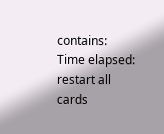contains:
Time elapsed:
restart all cards